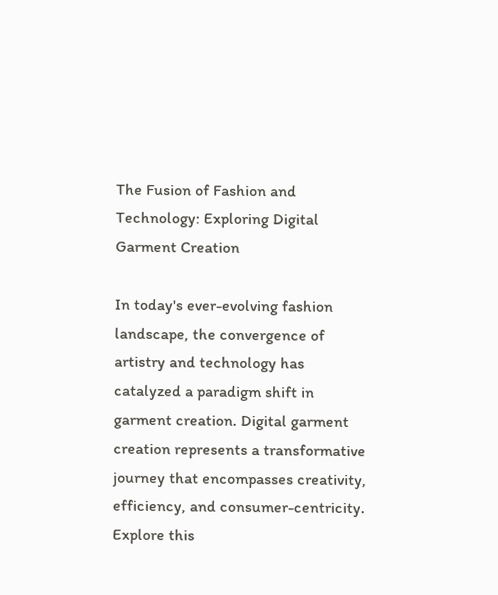The Fusion of Fashion and Technology: Exploring Digital Garment Creation

In today's ever-evolving fashion landscape, the convergence of artistry and technology has catalyzed a paradigm shift in garment creation. Digital garment creation represents a transformative journey that encompasses creativity, efficiency, and consumer-centricity. Explore this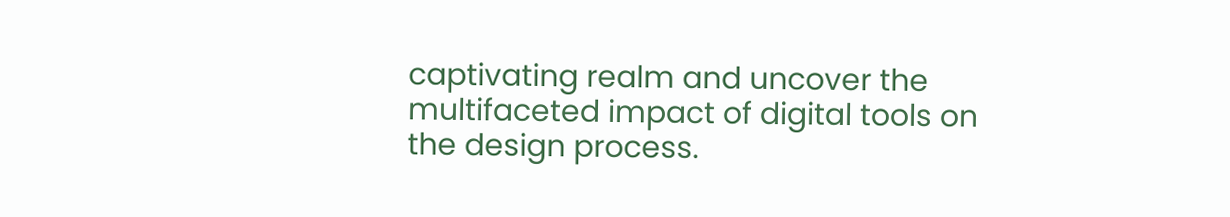captivating realm and uncover the multifaceted impact of digital tools on the design process.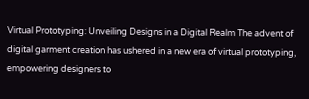Virtual Prototyping: Unveiling Designs in a Digital Realm The advent of digital garment creation has ushered in a new era of virtual prototyping, empowering designers to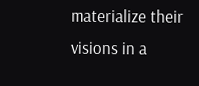materialize their visions in a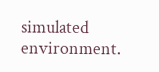simulated environment.